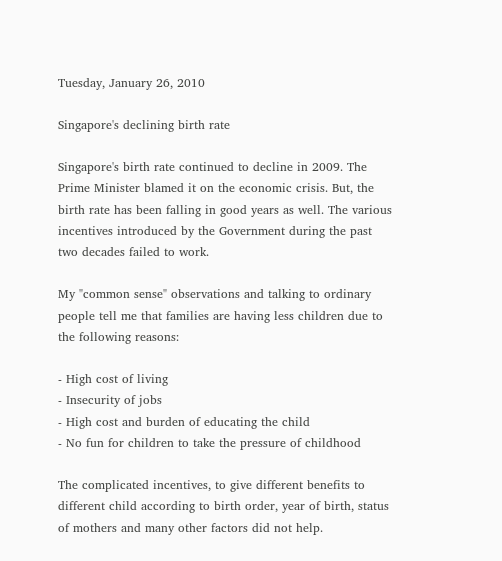Tuesday, January 26, 2010

Singapore's declining birth rate

Singapore's birth rate continued to decline in 2009. The Prime Minister blamed it on the economic crisis. But, the birth rate has been falling in good years as well. The various incentives introduced by the Government during the past two decades failed to work.

My "common sense" observations and talking to ordinary people tell me that families are having less children due to the following reasons:

- High cost of living
- Insecurity of jobs
- High cost and burden of educating the child
- No fun for children to take the pressure of childhood

The complicated incentives, to give different benefits to different child according to birth order, year of birth, status of mothers and many other factors did not help.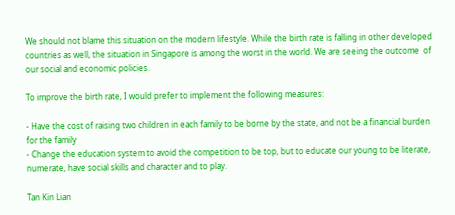We should not blame this situation on the modern lifestyle. While the birth rate is falling in other developed countries as well, the situation in Singapore is among the worst in the world. We are seeing the outcome  of our social and economic policies.

To improve the birth rate, I would prefer to implement the following measures:

- Have the cost of raising two children in each family to be borne by the state, and not be a financial burden for the family
- Change the education system to avoid the competition to be top, but to educate our young to be literate, numerate, have social skills and character and to play.

Tan Kin Lian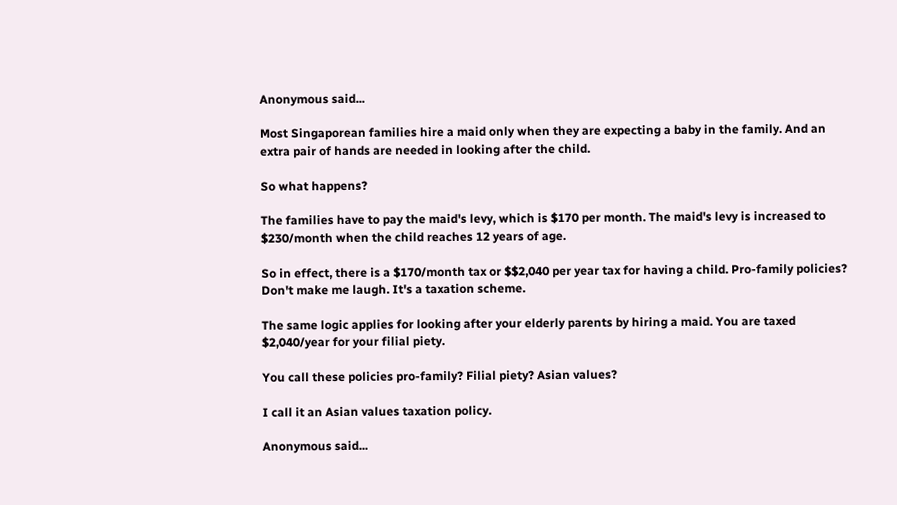Anonymous said...

Most Singaporean families hire a maid only when they are expecting a baby in the family. And an extra pair of hands are needed in looking after the child.

So what happens?

The families have to pay the maid's levy, which is $170 per month. The maid's levy is increased to $230/month when the child reaches 12 years of age.

So in effect, there is a $170/month tax or $$2,040 per year tax for having a child. Pro-family policies? Don't make me laugh. It's a taxation scheme.

The same logic applies for looking after your elderly parents by hiring a maid. You are taxed $2,040/year for your filial piety.

You call these policies pro-family? Filial piety? Asian values?

I call it an Asian values taxation policy.

Anonymous said...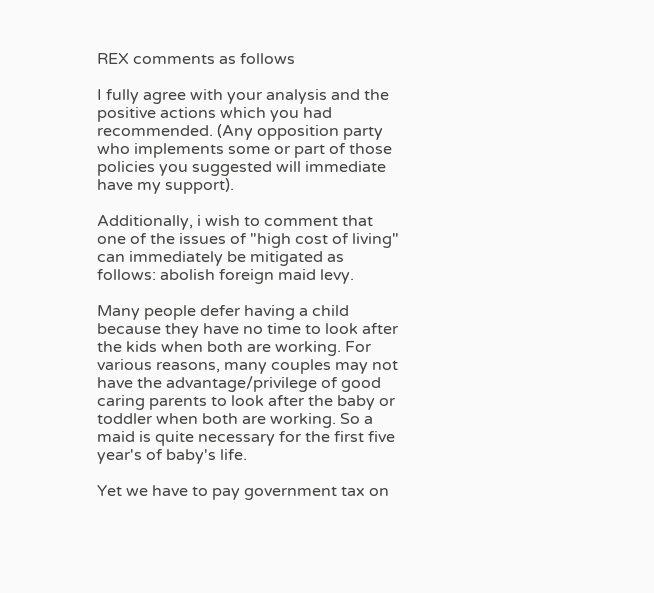REX comments as follows

I fully agree with your analysis and the positive actions which you had recommended. (Any opposition party who implements some or part of those policies you suggested will immediate have my support).

Additionally, i wish to comment that one of the issues of "high cost of living" can immediately be mitigated as follows: abolish foreign maid levy.

Many people defer having a child because they have no time to look after the kids when both are working. For various reasons, many couples may not have the advantage/privilege of good caring parents to look after the baby or toddler when both are working. So a maid is quite necessary for the first five year's of baby's life.

Yet we have to pay government tax on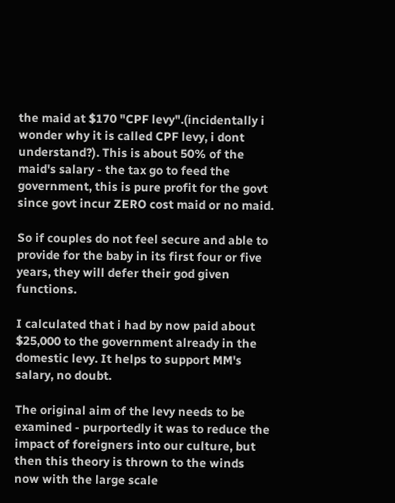the maid at $170 "CPF levy".(incidentally i wonder why it is called CPF levy, i dont understand?). This is about 50% of the maid's salary - the tax go to feed the government, this is pure profit for the govt since govt incur ZERO cost maid or no maid.

So if couples do not feel secure and able to provide for the baby in its first four or five years, they will defer their god given functions.

I calculated that i had by now paid about $25,000 to the government already in the domestic levy. It helps to support MM's salary, no doubt.

The original aim of the levy needs to be examined - purportedly it was to reduce the impact of foreigners into our culture, but then this theory is thrown to the winds now with the large scale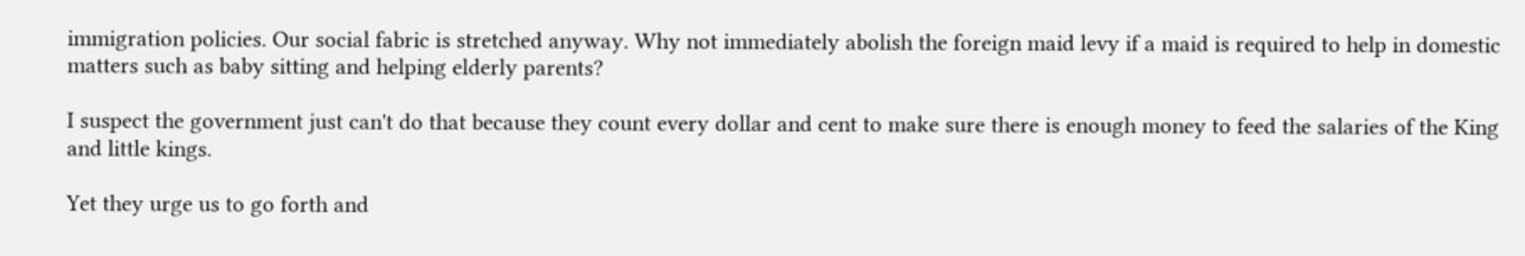immigration policies. Our social fabric is stretched anyway. Why not immediately abolish the foreign maid levy if a maid is required to help in domestic matters such as baby sitting and helping elderly parents?

I suspect the government just can't do that because they count every dollar and cent to make sure there is enough money to feed the salaries of the King and little kings.

Yet they urge us to go forth and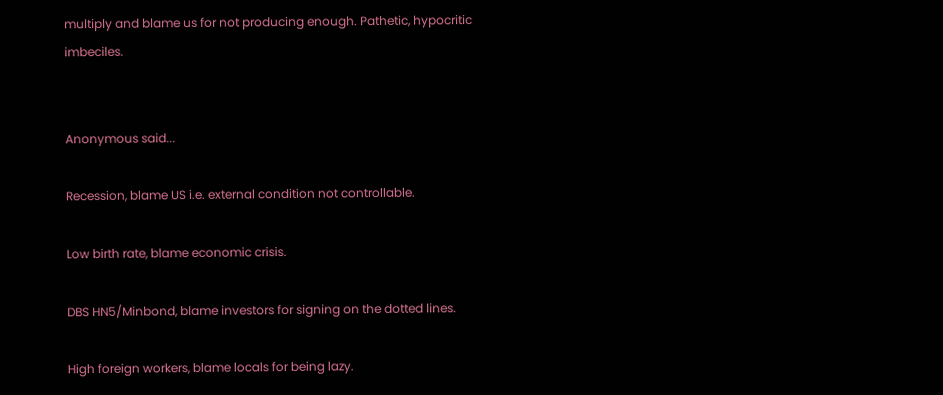multiply and blame us for not producing enough. Pathetic, hypocritic imbeciles.


Anonymous said...

Recession, blame US i.e. external condition not controllable.

Low birth rate, blame economic crisis.

DBS HN5/Minbond, blame investors for signing on the dotted lines.

High foreign workers, blame locals for being lazy.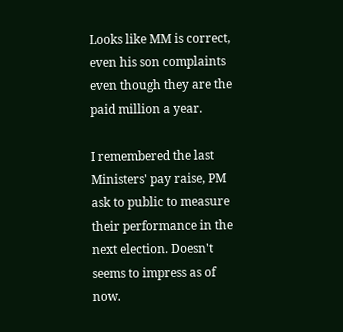Looks like MM is correct, even his son complaints even though they are the paid million a year.

I remembered the last Ministers' pay raise, PM ask to public to measure their performance in the next election. Doesn't seems to impress as of now.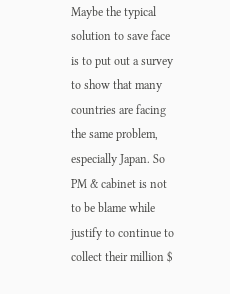Maybe the typical solution to save face is to put out a survey to show that many countries are facing the same problem, especially Japan. So PM & cabinet is not to be blame while justify to continue to collect their million $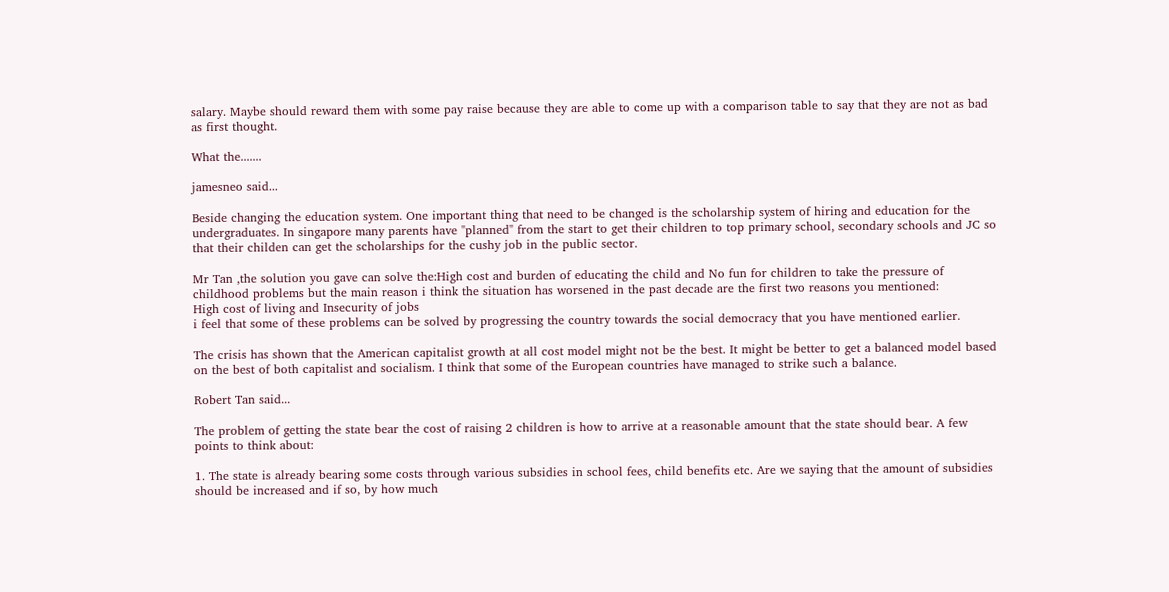salary. Maybe should reward them with some pay raise because they are able to come up with a comparison table to say that they are not as bad as first thought.

What the.......

jamesneo said...

Beside changing the education system. One important thing that need to be changed is the scholarship system of hiring and education for the undergraduates. In singapore many parents have "planned" from the start to get their children to top primary school, secondary schools and JC so that their childen can get the scholarships for the cushy job in the public sector.

Mr Tan ,the solution you gave can solve the:High cost and burden of educating the child and No fun for children to take the pressure of childhood problems but the main reason i think the situation has worsened in the past decade are the first two reasons you mentioned:
High cost of living and Insecurity of jobs
i feel that some of these problems can be solved by progressing the country towards the social democracy that you have mentioned earlier.

The crisis has shown that the American capitalist growth at all cost model might not be the best. It might be better to get a balanced model based on the best of both capitalist and socialism. I think that some of the European countries have managed to strike such a balance.

Robert Tan said...

The problem of getting the state bear the cost of raising 2 children is how to arrive at a reasonable amount that the state should bear. A few points to think about:

1. The state is already bearing some costs through various subsidies in school fees, child benefits etc. Are we saying that the amount of subsidies should be increased and if so, by how much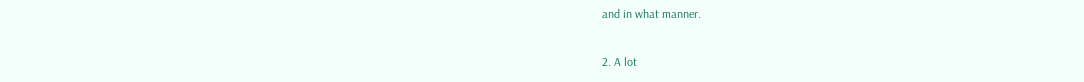and in what manner.

2. A lot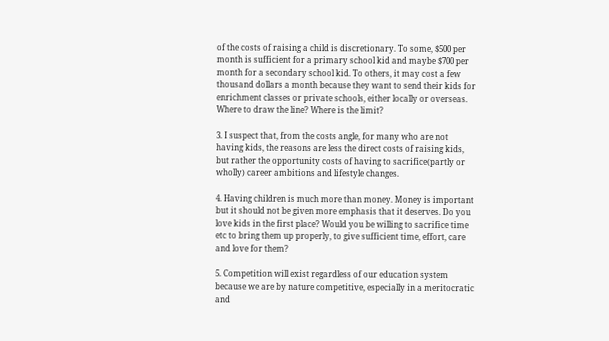of the costs of raising a child is discretionary. To some, $500 per month is sufficient for a primary school kid and maybe $700 per month for a secondary school kid. To others, it may cost a few thousand dollars a month because they want to send their kids for enrichment classes or private schools, either locally or overseas. Where to draw the line? Where is the limit?

3. I suspect that, from the costs angle, for many who are not having kids, the reasons are less the direct costs of raising kids, but rather the opportunity costs of having to sacrifice(partly or wholly) career ambitions and lifestyle changes.

4. Having children is much more than money. Money is important but it should not be given more emphasis that it deserves. Do you love kids in the first place? Would you be willing to sacrifice time etc to bring them up properly, to give sufficient time, effort, care and love for them?

5. Competition will exist regardless of our education system because we are by nature competitive, especially in a meritocratic and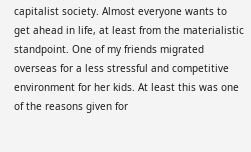capitalist society. Almost everyone wants to get ahead in life, at least from the materialistic standpoint. One of my friends migrated overseas for a less stressful and competitive environment for her kids. At least this was one of the reasons given for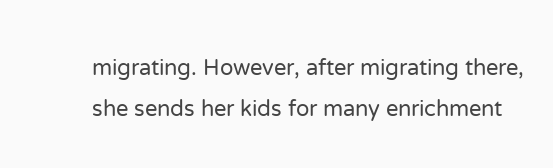migrating. However, after migrating there, she sends her kids for many enrichment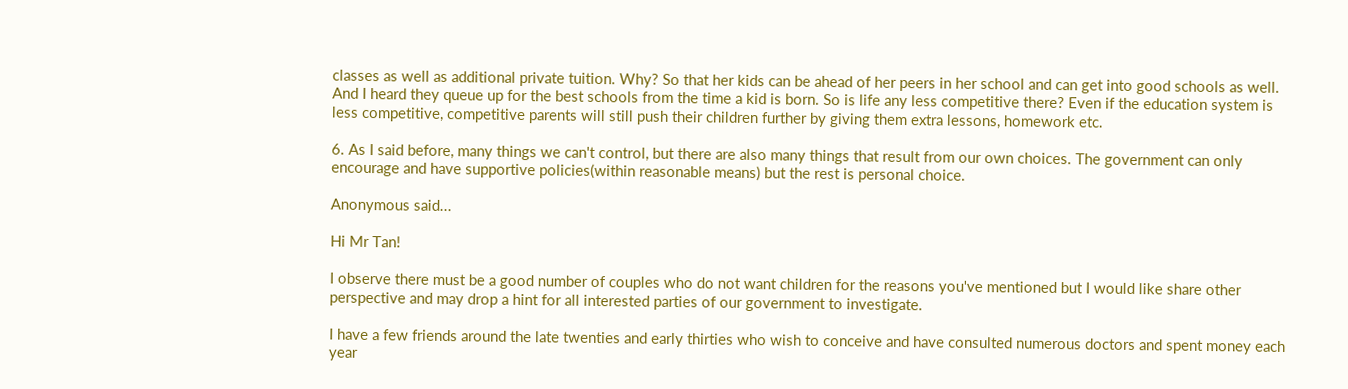classes as well as additional private tuition. Why? So that her kids can be ahead of her peers in her school and can get into good schools as well. And I heard they queue up for the best schools from the time a kid is born. So is life any less competitive there? Even if the education system is less competitive, competitive parents will still push their children further by giving them extra lessons, homework etc.

6. As I said before, many things we can't control, but there are also many things that result from our own choices. The government can only encourage and have supportive policies(within reasonable means) but the rest is personal choice.

Anonymous said...

Hi Mr Tan!

I observe there must be a good number of couples who do not want children for the reasons you've mentioned but I would like share other perspective and may drop a hint for all interested parties of our government to investigate.

I have a few friends around the late twenties and early thirties who wish to conceive and have consulted numerous doctors and spent money each year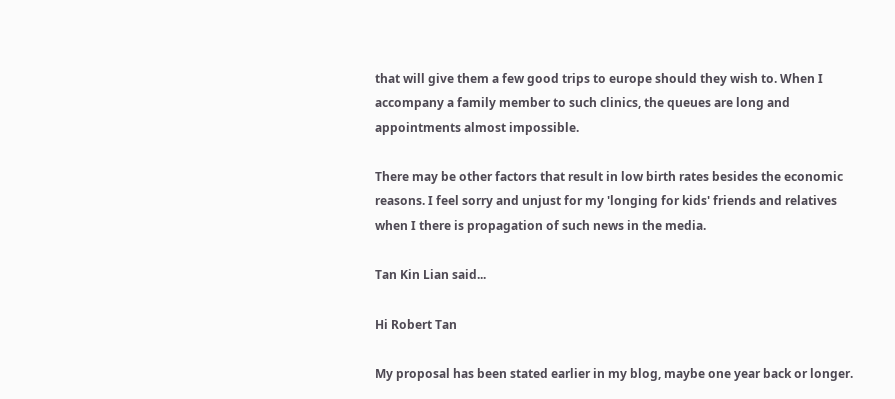that will give them a few good trips to europe should they wish to. When I accompany a family member to such clinics, the queues are long and appointments almost impossible.

There may be other factors that result in low birth rates besides the economic reasons. I feel sorry and unjust for my 'longing for kids' friends and relatives when I there is propagation of such news in the media.

Tan Kin Lian said...

Hi Robert Tan

My proposal has been stated earlier in my blog, maybe one year back or longer.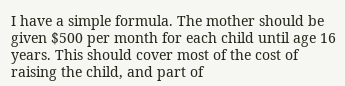I have a simple formula. The mother should be given $500 per month for each child until age 16 years. This should cover most of the cost of raising the child, and part of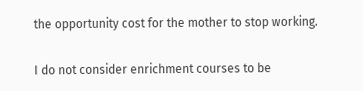the opportunity cost for the mother to stop working.

I do not consider enrichment courses to be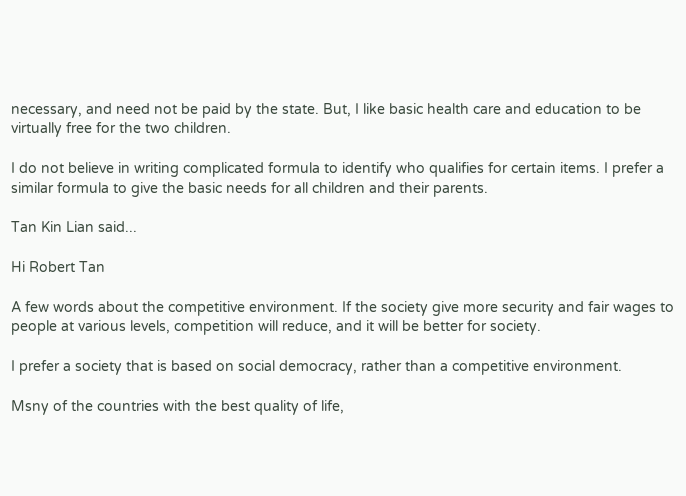necessary, and need not be paid by the state. But, I like basic health care and education to be virtually free for the two children.

I do not believe in writing complicated formula to identify who qualifies for certain items. I prefer a similar formula to give the basic needs for all children and their parents.

Tan Kin Lian said...

Hi Robert Tan

A few words about the competitive environment. If the society give more security and fair wages to people at various levels, competition will reduce, and it will be better for society.

I prefer a society that is based on social democracy, rather than a competitive environment.

Msny of the countries with the best quality of life,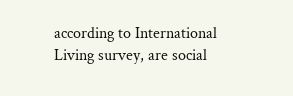according to International Living survey, are social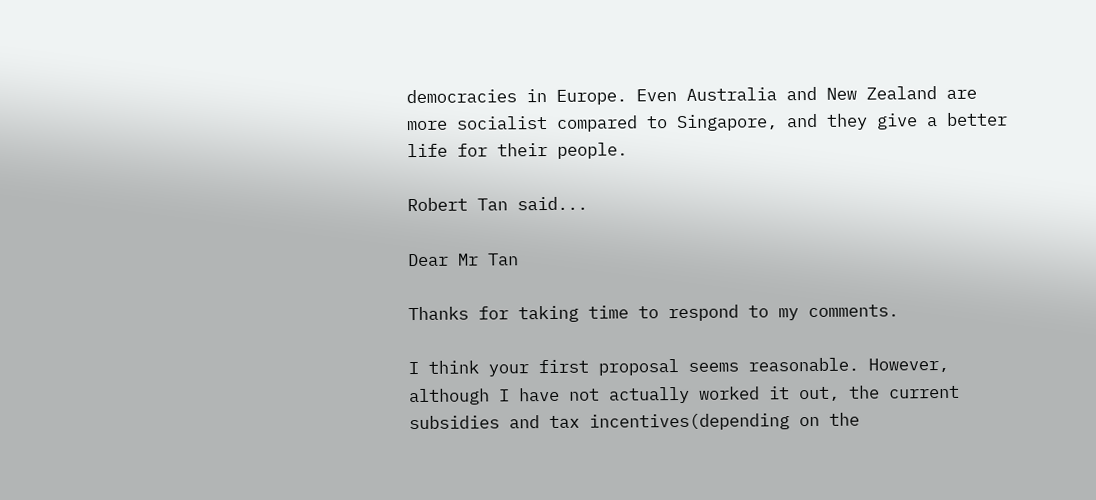democracies in Europe. Even Australia and New Zealand are more socialist compared to Singapore, and they give a better life for their people.

Robert Tan said...

Dear Mr Tan

Thanks for taking time to respond to my comments.

I think your first proposal seems reasonable. However, although I have not actually worked it out, the current subsidies and tax incentives(depending on the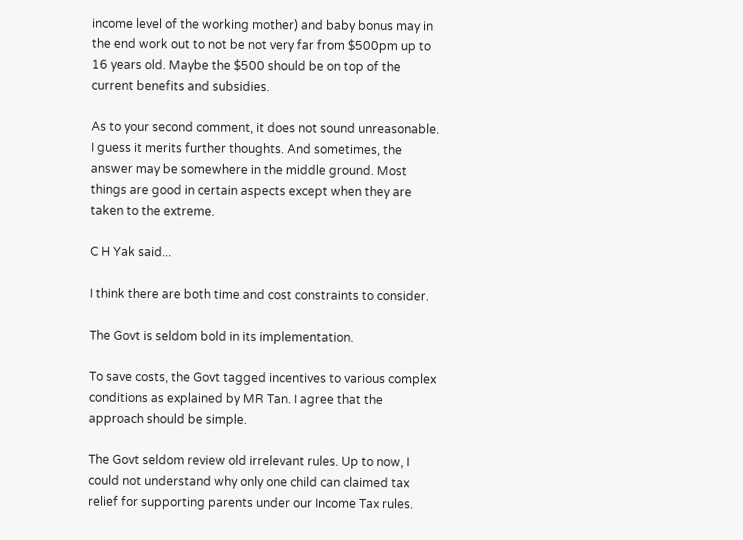income level of the working mother) and baby bonus may in the end work out to not be not very far from $500pm up to 16 years old. Maybe the $500 should be on top of the current benefits and subsidies.

As to your second comment, it does not sound unreasonable. I guess it merits further thoughts. And sometimes, the answer may be somewhere in the middle ground. Most things are good in certain aspects except when they are taken to the extreme.

C H Yak said...

I think there are both time and cost constraints to consider.

The Govt is seldom bold in its implementation.

To save costs, the Govt tagged incentives to various complex conditions as explained by MR Tan. I agree that the approach should be simple.

The Govt seldom review old irrelevant rules. Up to now, I could not understand why only one child can claimed tax relief for supporting parents under our Income Tax rules.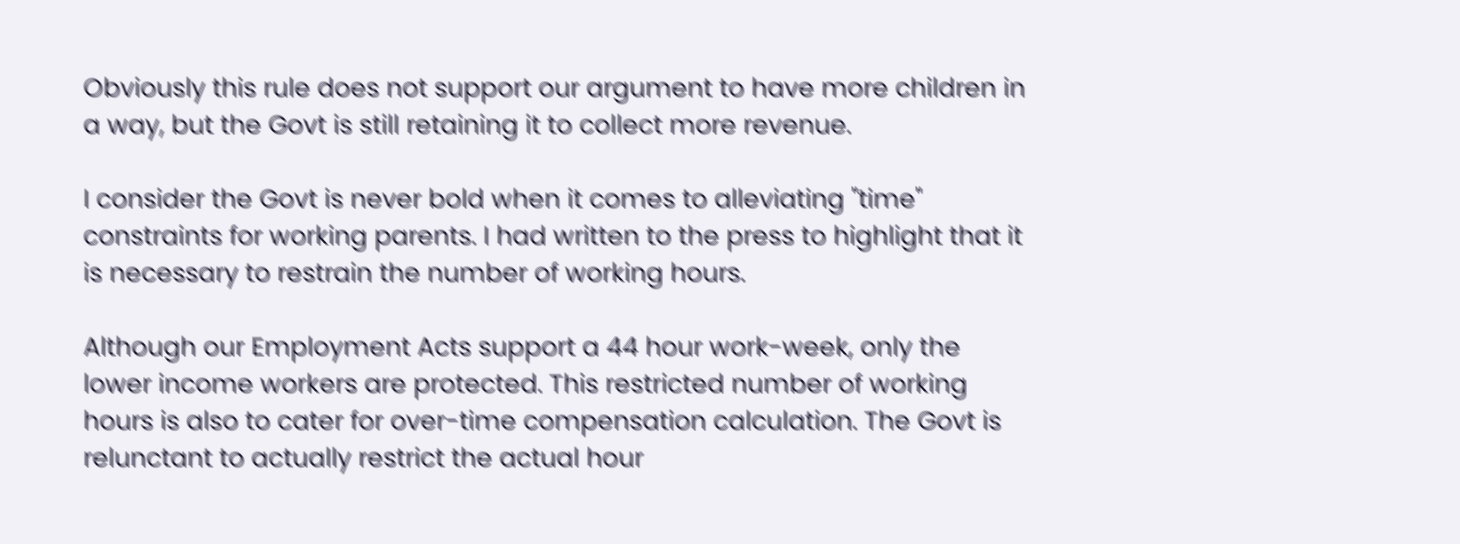Obviously this rule does not support our argument to have more children in a way, but the Govt is still retaining it to collect more revenue.

I consider the Govt is never bold when it comes to alleviating "time" constraints for working parents. I had written to the press to highlight that it is necessary to restrain the number of working hours.

Although our Employment Acts support a 44 hour work-week, only the lower income workers are protected. This restricted number of working hours is also to cater for over-time compensation calculation. The Govt is relunctant to actually restrict the actual hour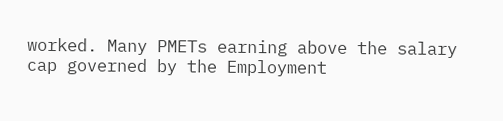worked. Many PMETs earning above the salary cap governed by the Employment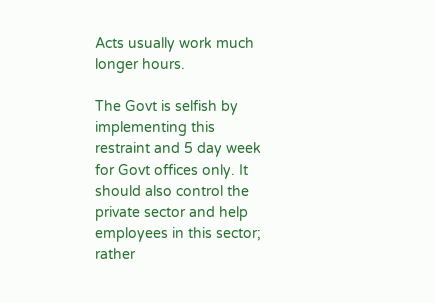Acts usually work much longer hours.

The Govt is selfish by implementing this restraint and 5 day week for Govt offices only. It should also control the private sector and help employees in this sector; rather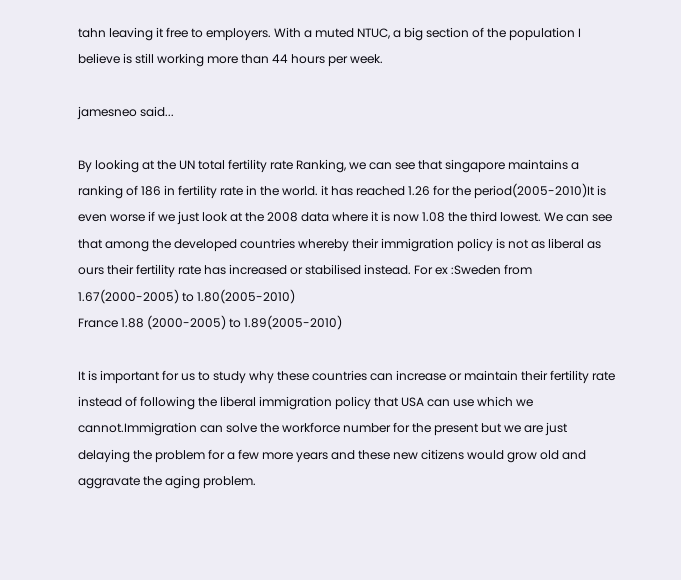tahn leaving it free to employers. With a muted NTUC, a big section of the population I believe is still working more than 44 hours per week.

jamesneo said...

By looking at the UN total fertility rate Ranking, we can see that singapore maintains a ranking of 186 in fertility rate in the world. it has reached 1.26 for the period(2005-2010)It is even worse if we just look at the 2008 data where it is now 1.08 the third lowest. We can see that among the developed countries whereby their immigration policy is not as liberal as ours their fertility rate has increased or stabilised instead. For ex :Sweden from 1.67(2000-2005) to 1.80(2005-2010)
France 1.88 (2000-2005) to 1.89(2005-2010)

It is important for us to study why these countries can increase or maintain their fertility rate instead of following the liberal immigration policy that USA can use which we cannot.Immigration can solve the workforce number for the present but we are just delaying the problem for a few more years and these new citizens would grow old and aggravate the aging problem.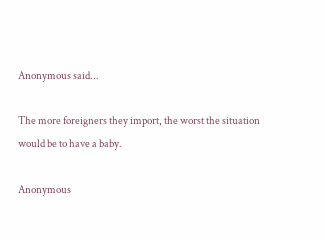Anonymous said...

The more foreigners they import, the worst the situation would be to have a baby.

Anonymous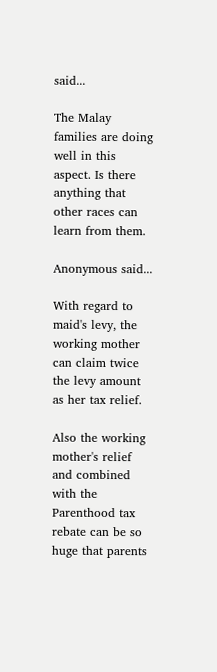said...

The Malay families are doing well in this aspect. Is there anything that other races can learn from them.

Anonymous said...

With regard to maid's levy, the working mother can claim twice the levy amount as her tax relief.

Also the working mother's relief and combined with the Parenthood tax rebate can be so huge that parents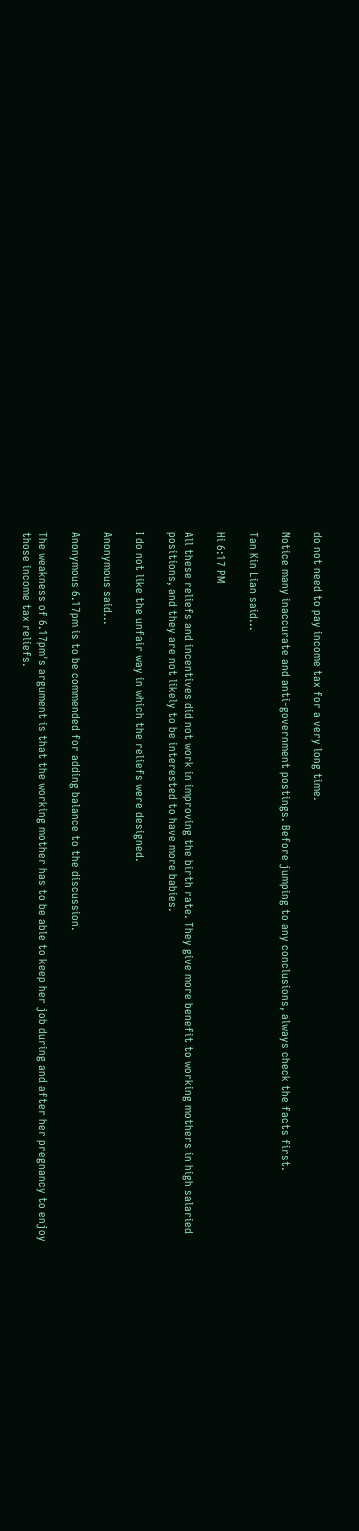do not need to pay income tax for a very long time.

Notice many inaccurate and anti-government postings. Before jumping to any conclusions, always check the facts first.

Tan Kin Lian said...

Hi 6:17 PM

All these reliefs and incentives did not work in improving the birth rate. They give more benefit to working mothers in high salaried positions, and they are not likely to be interested to have more babies.

I do not like the unfair way in which the reliefs were designed.

Anonymous said...

Anonymous 6.17pm is to be commended for adding balance to the discussion.

The weakness of 6.17pm's argument is that the working mother has to be able to keep her job during and after her pregnancy to enjoy those income tax reliefs.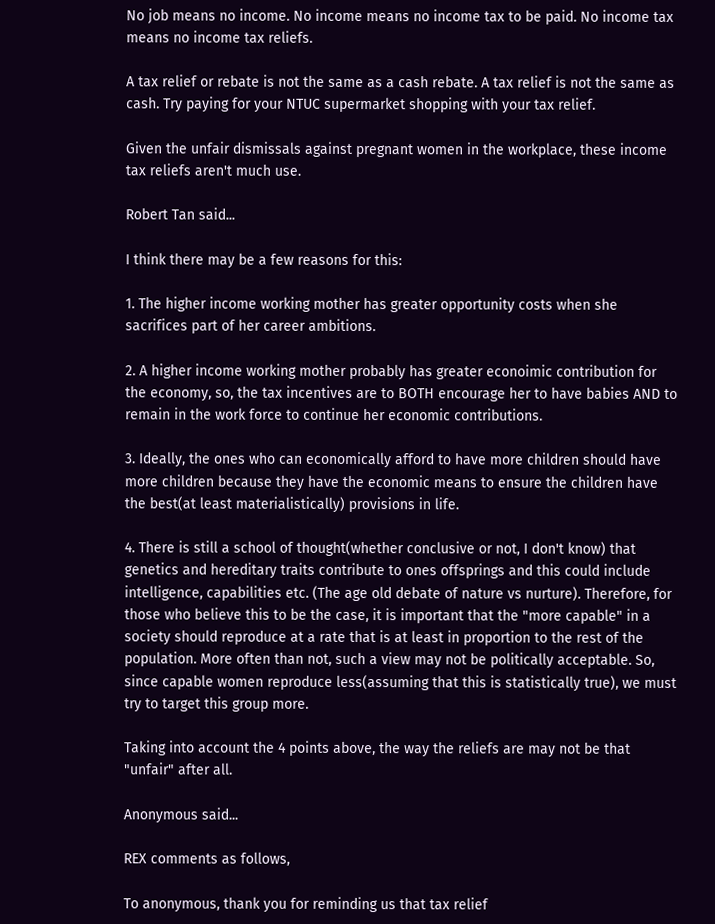No job means no income. No income means no income tax to be paid. No income tax means no income tax reliefs.

A tax relief or rebate is not the same as a cash rebate. A tax relief is not the same as cash. Try paying for your NTUC supermarket shopping with your tax relief.

Given the unfair dismissals against pregnant women in the workplace, these income tax reliefs aren't much use.

Robert Tan said...

I think there may be a few reasons for this:

1. The higher income working mother has greater opportunity costs when she sacrifices part of her career ambitions.

2. A higher income working mother probably has greater econoimic contribution for the economy, so, the tax incentives are to BOTH encourage her to have babies AND to remain in the work force to continue her economic contributions.

3. Ideally, the ones who can economically afford to have more children should have more children because they have the economic means to ensure the children have the best(at least materialistically) provisions in life.

4. There is still a school of thought(whether conclusive or not, I don't know) that genetics and hereditary traits contribute to ones offsprings and this could include intelligence, capabilities etc. (The age old debate of nature vs nurture). Therefore, for those who believe this to be the case, it is important that the "more capable" in a society should reproduce at a rate that is at least in proportion to the rest of the population. More often than not, such a view may not be politically acceptable. So, since capable women reproduce less(assuming that this is statistically true), we must try to target this group more.

Taking into account the 4 points above, the way the reliefs are may not be that "unfair" after all.

Anonymous said...

REX comments as follows,

To anonymous, thank you for reminding us that tax relief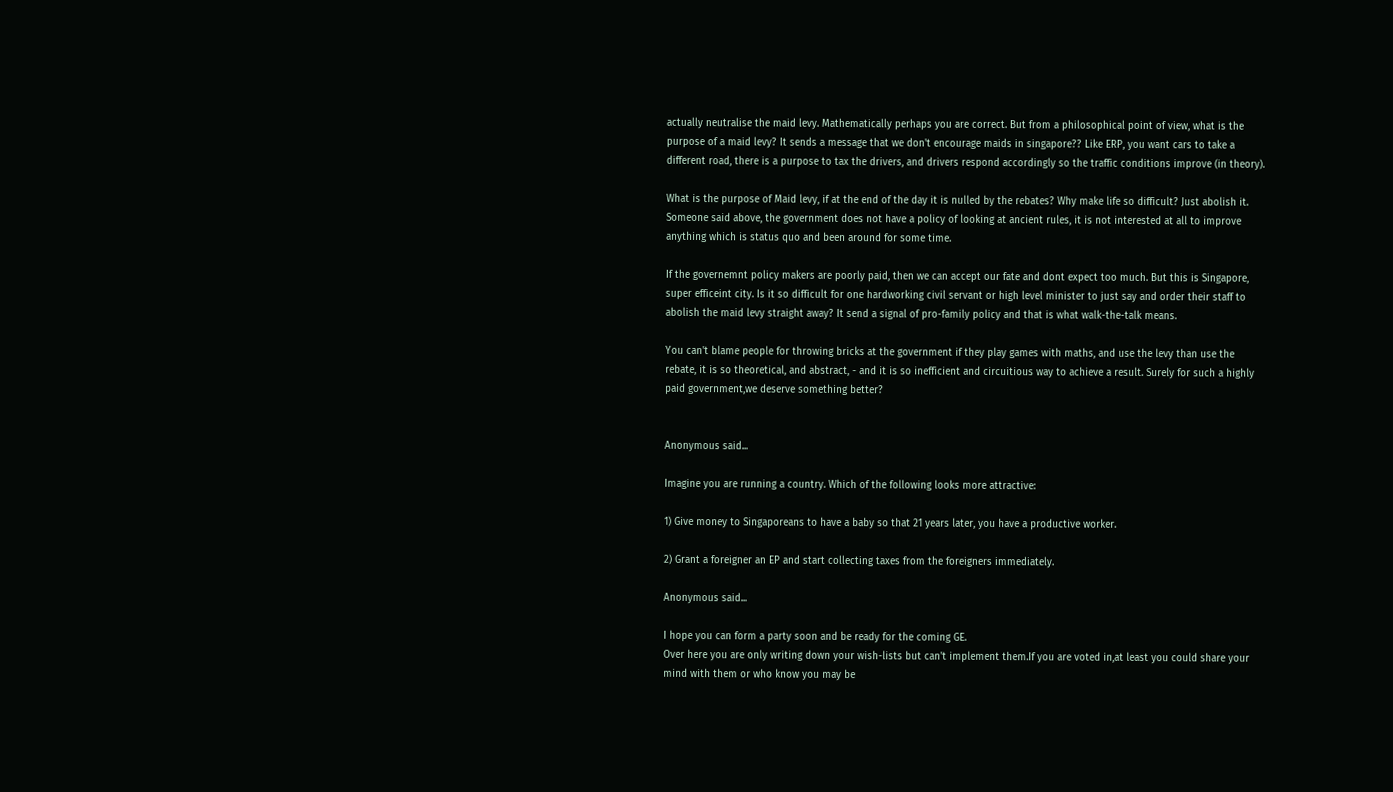actually neutralise the maid levy. Mathematically perhaps you are correct. But from a philosophical point of view, what is the purpose of a maid levy? It sends a message that we don't encourage maids in singapore?? Like ERP, you want cars to take a different road, there is a purpose to tax the drivers, and drivers respond accordingly so the traffic conditions improve (in theory).

What is the purpose of Maid levy, if at the end of the day it is nulled by the rebates? Why make life so difficult? Just abolish it. Someone said above, the government does not have a policy of looking at ancient rules, it is not interested at all to improve anything which is status quo and been around for some time.

If the governemnt policy makers are poorly paid, then we can accept our fate and dont expect too much. But this is Singapore, super efficeint city. Is it so difficult for one hardworking civil servant or high level minister to just say and order their staff to abolish the maid levy straight away? It send a signal of pro-family policy and that is what walk-the-talk means.

You can't blame people for throwing bricks at the government if they play games with maths, and use the levy than use the rebate, it is so theoretical, and abstract, - and it is so inefficient and circuitious way to achieve a result. Surely for such a highly paid government,we deserve something better?


Anonymous said...

Imagine you are running a country. Which of the following looks more attractive:

1) Give money to Singaporeans to have a baby so that 21 years later, you have a productive worker.

2) Grant a foreigner an EP and start collecting taxes from the foreigners immediately.

Anonymous said...

I hope you can form a party soon and be ready for the coming GE.
Over here you are only writing down your wish-lists but can't implement them.If you are voted in,at least you could share your mind with them or who know you may be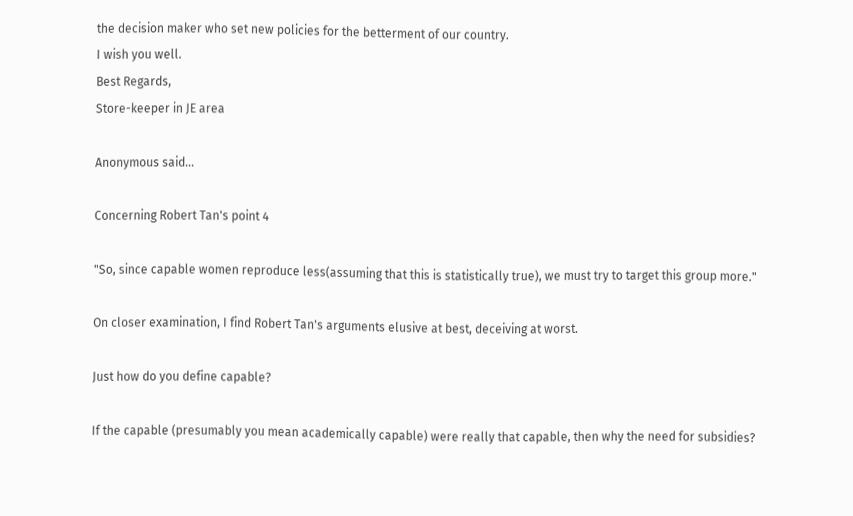the decision maker who set new policies for the betterment of our country.
I wish you well.
Best Regards,
Store-keeper in JE area

Anonymous said...

Concerning Robert Tan's point 4

"So, since capable women reproduce less(assuming that this is statistically true), we must try to target this group more."

On closer examination, I find Robert Tan's arguments elusive at best, deceiving at worst.

Just how do you define capable?

If the capable (presumably you mean academically capable) were really that capable, then why the need for subsidies?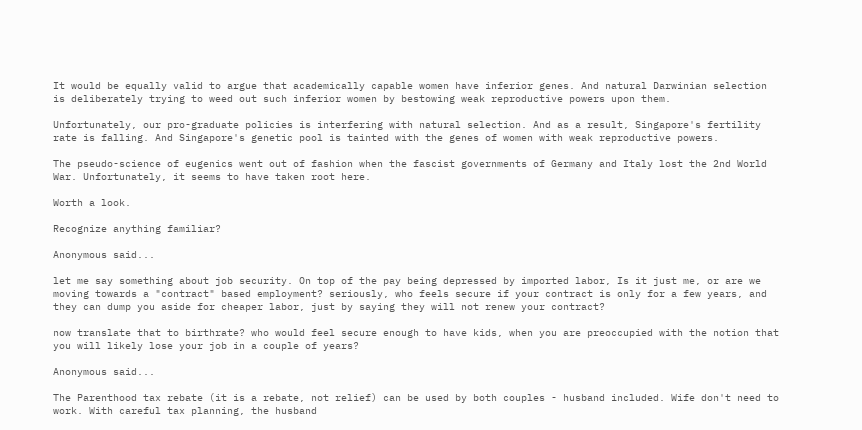It would be equally valid to argue that academically capable women have inferior genes. And natural Darwinian selection is deliberately trying to weed out such inferior women by bestowing weak reproductive powers upon them.

Unfortunately, our pro-graduate policies is interfering with natural selection. And as a result, Singapore's fertility rate is falling. And Singapore's genetic pool is tainted with the genes of women with weak reproductive powers.

The pseudo-science of eugenics went out of fashion when the fascist governments of Germany and Italy lost the 2nd World War. Unfortunately, it seems to have taken root here.

Worth a look.

Recognize anything familiar?

Anonymous said...

let me say something about job security. On top of the pay being depressed by imported labor, Is it just me, or are we moving towards a "contract" based employment? seriously, who feels secure if your contract is only for a few years, and they can dump you aside for cheaper labor, just by saying they will not renew your contract?

now translate that to birthrate? who would feel secure enough to have kids, when you are preoccupied with the notion that you will likely lose your job in a couple of years?

Anonymous said...

The Parenthood tax rebate (it is a rebate, not relief) can be used by both couples - husband included. Wife don't need to work. With careful tax planning, the husband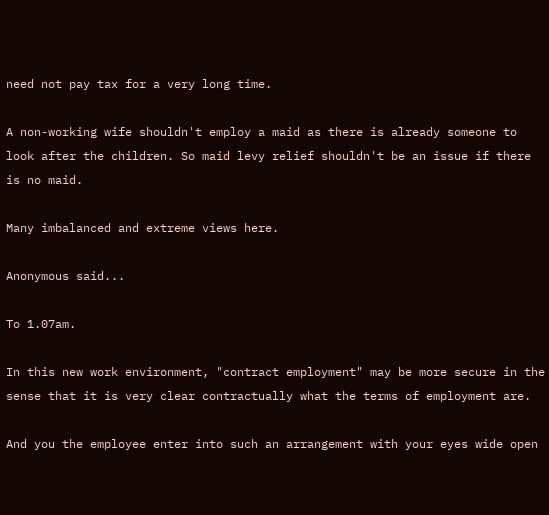need not pay tax for a very long time.

A non-working wife shouldn't employ a maid as there is already someone to look after the children. So maid levy relief shouldn't be an issue if there is no maid.

Many imbalanced and extreme views here.

Anonymous said...

To 1.07am.

In this new work environment, "contract employment" may be more secure in the sense that it is very clear contractually what the terms of employment are.

And you the employee enter into such an arrangement with your eyes wide open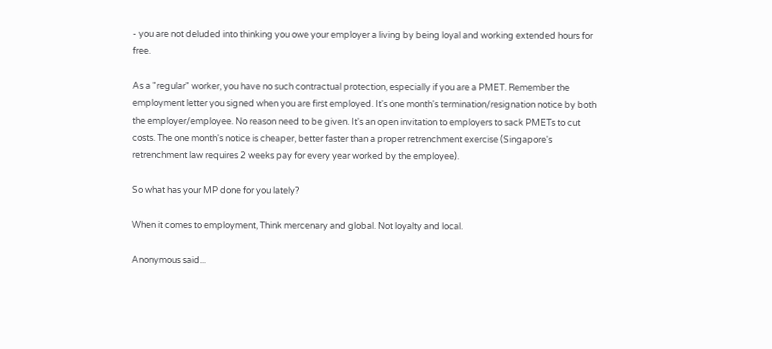- you are not deluded into thinking you owe your employer a living by being loyal and working extended hours for free.

As a "regular" worker, you have no such contractual protection, especially if you are a PMET. Remember the employment letter you signed when you are first employed. It's one month's termination/resignation notice by both the employer/employee. No reason need to be given. It's an open invitation to employers to sack PMETs to cut costs. The one month's notice is cheaper, better faster than a proper retrenchment exercise (Singapore's retrenchment law requires 2 weeks pay for every year worked by the employee).

So what has your MP done for you lately?

When it comes to employment, Think mercenary and global. Not loyalty and local.

Anonymous said...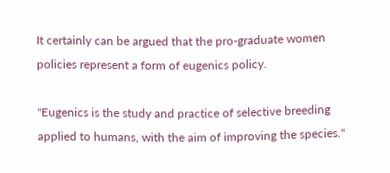It certainly can be argued that the pro-graduate women policies represent a form of eugenics policy.

"Eugenics is the study and practice of selective breeding applied to humans, with the aim of improving the species."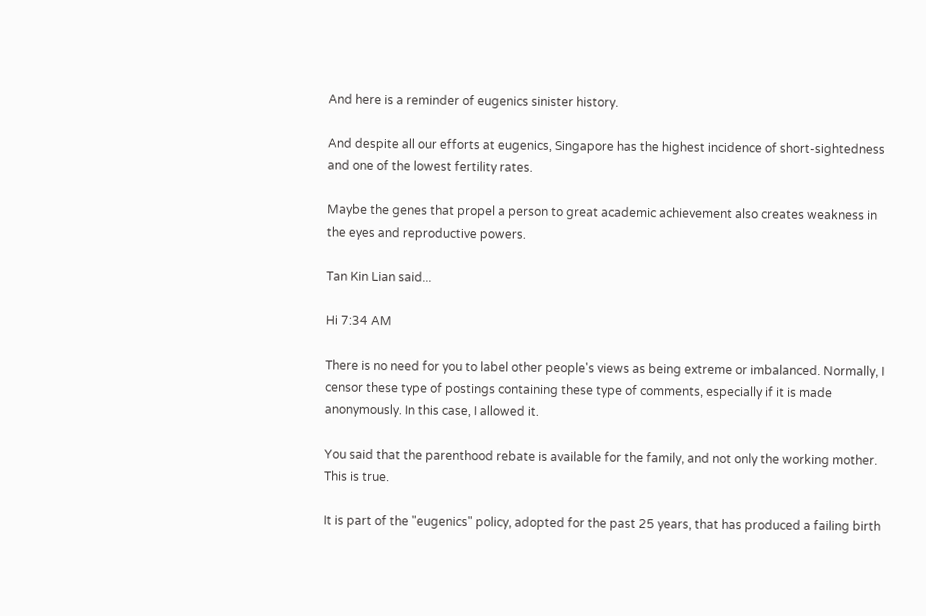And here is a reminder of eugenics sinister history.

And despite all our efforts at eugenics, Singapore has the highest incidence of short-sightedness and one of the lowest fertility rates.

Maybe the genes that propel a person to great academic achievement also creates weakness in the eyes and reproductive powers.

Tan Kin Lian said...

Hi 7:34 AM

There is no need for you to label other people's views as being extreme or imbalanced. Normally, I censor these type of postings containing these type of comments, especially if it is made anonymously. In this case, I allowed it.

You said that the parenthood rebate is available for the family, and not only the working mother. This is true.

It is part of the "eugenics" policy, adopted for the past 25 years, that has produced a failing birth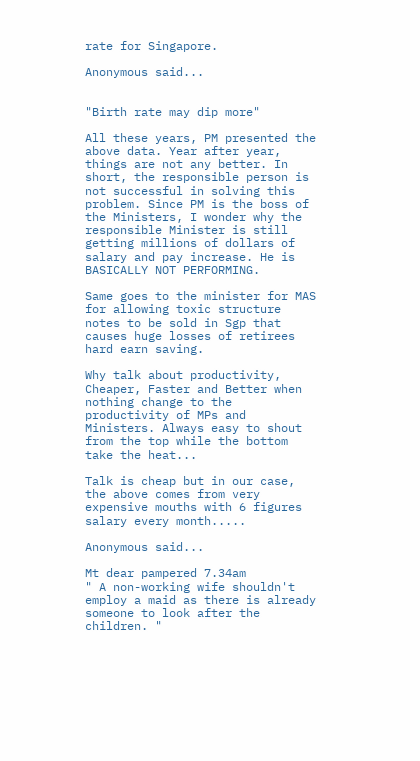rate for Singapore.

Anonymous said...


"Birth rate may dip more"

All these years, PM presented the above data. Year after year, things are not any better. In short, the responsible person is not successful in solving this problem. Since PM is the boss of the Ministers, I wonder why the responsible Minister is still getting millions of dollars of salary and pay increase. He is BASICALLY NOT PERFORMING.

Same goes to the minister for MAS for allowing toxic structure notes to be sold in Sgp that causes huge losses of retirees hard earn saving.

Why talk about productivity, Cheaper, Faster and Better when nothing change to the productivity of MPs and Ministers. Always easy to shout from the top while the bottom take the heat...

Talk is cheap but in our case, the above comes from very expensive mouths with 6 figures salary every month.....

Anonymous said...

Mt dear pampered 7.34am
" A non-working wife shouldn't employ a maid as there is already someone to look after the children. "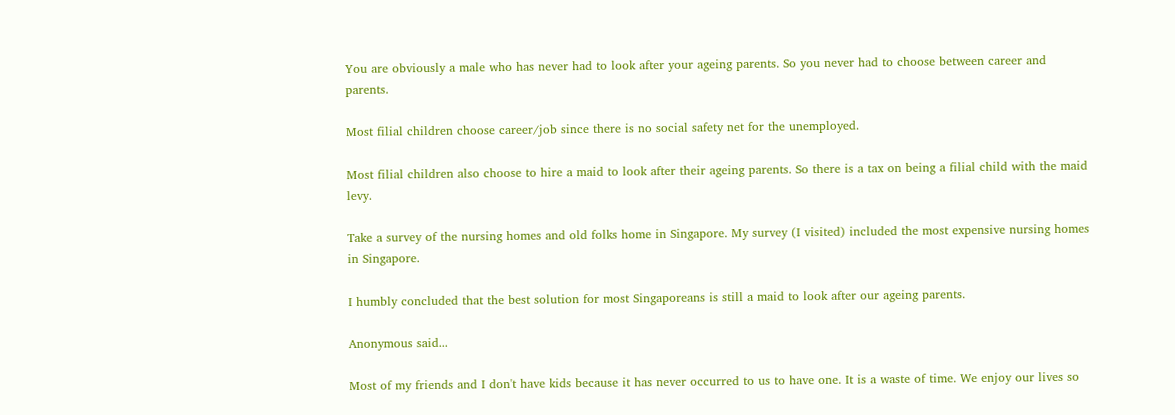You are obviously a male who has never had to look after your ageing parents. So you never had to choose between career and parents.

Most filial children choose career/job since there is no social safety net for the unemployed.

Most filial children also choose to hire a maid to look after their ageing parents. So there is a tax on being a filial child with the maid levy.

Take a survey of the nursing homes and old folks home in Singapore. My survey (I visited) included the most expensive nursing homes in Singapore.

I humbly concluded that the best solution for most Singaporeans is still a maid to look after our ageing parents.

Anonymous said...

Most of my friends and I don't have kids because it has never occurred to us to have one. It is a waste of time. We enjoy our lives so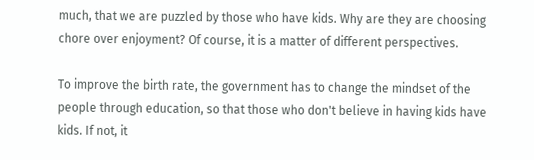much, that we are puzzled by those who have kids. Why are they are choosing chore over enjoyment? Of course, it is a matter of different perspectives.

To improve the birth rate, the government has to change the mindset of the people through education, so that those who don't believe in having kids have kids. If not, it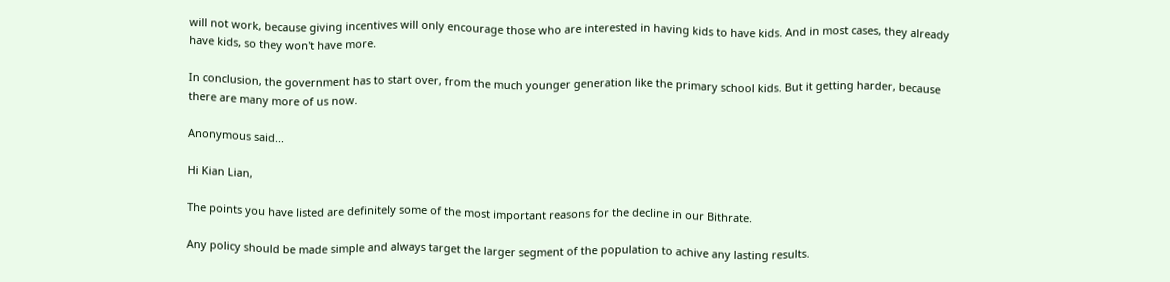will not work, because giving incentives will only encourage those who are interested in having kids to have kids. And in most cases, they already have kids, so they won't have more.

In conclusion, the government has to start over, from the much younger generation like the primary school kids. But it getting harder, because there are many more of us now.

Anonymous said...

Hi Kian Lian,

The points you have listed are definitely some of the most important reasons for the decline in our Bithrate.

Any policy should be made simple and always target the larger segment of the population to achive any lasting results.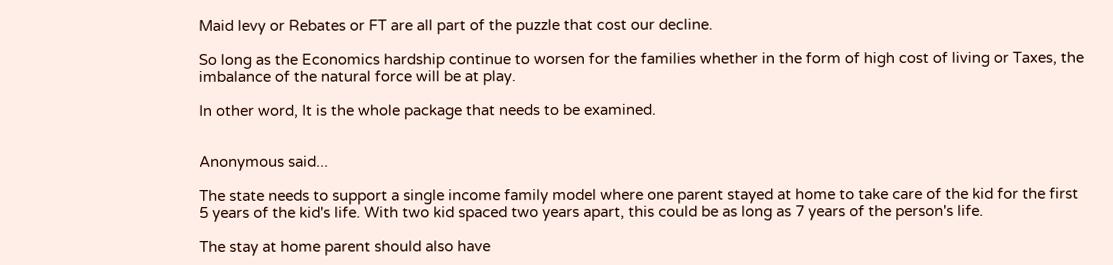Maid levy or Rebates or FT are all part of the puzzle that cost our decline.

So long as the Economics hardship continue to worsen for the families whether in the form of high cost of living or Taxes, the imbalance of the natural force will be at play.

In other word, It is the whole package that needs to be examined.


Anonymous said...

The state needs to support a single income family model where one parent stayed at home to take care of the kid for the first 5 years of the kid's life. With two kid spaced two years apart, this could be as long as 7 years of the person's life.

The stay at home parent should also have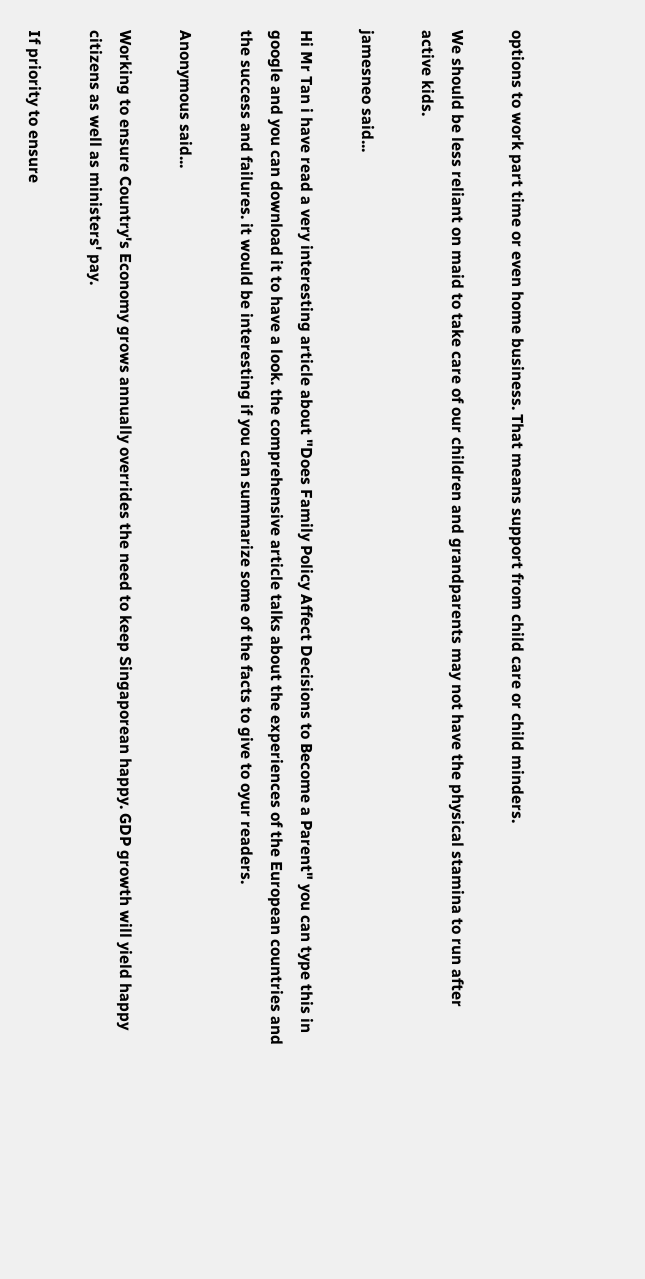options to work part time or even home business. That means support from child care or child minders.

We should be less reliant on maid to take care of our children and grandparents may not have the physical stamina to run after active kids.

jamesneo said...

Hi Mr Tan i have read a very interesting article about "Does Family Policy Affect Decisions to Become a Parent" you can type this in google and you can download it to have a look. the comprehensive article talks about the experiences of the European countries and the success and failures. it would be interesting if you can summarize some of the facts to give to oyur readers.

Anonymous said...

Working to ensure Country's Economy grows annually overrides the need to keep Singaporean happy. GDP growth will yield happy citizens as well as ministers' pay.

If priority to ensure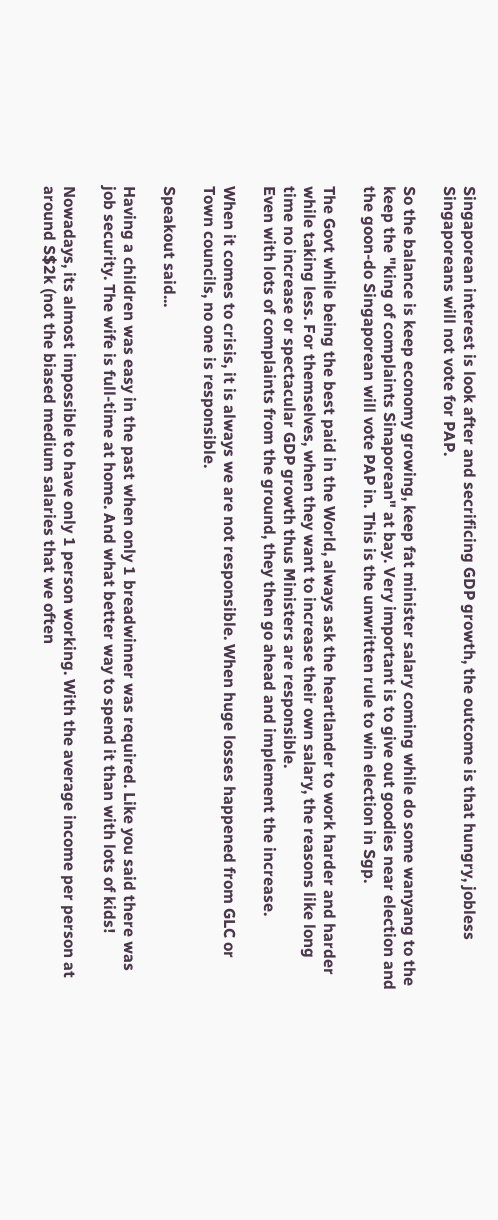Singaporean interest is look after and secrificing GDP growth, the outcome is that hungry, jobless Singaporeans will not vote for PAP.

So the balance is keep economy growing, keep fat minister salary coming while do some wanyang to the keep the "king of complaints Sinaporean" at bay. Very important is to give out goodies near election and the goon-do Singaporean will vote PAP in. This is the unwritten rule to win election in Sgp.

The Govt while being the best paid in the World, always ask the heartlander to work harder and harder while taking less. For themselves, when they want to increase their own salary, the reasons like long time no increase or spectacular GDP growth thus Ministers are responsible.
Even with lots of complaints from the ground, they then go ahead and implement the increase.

When it comes to crisis, it is always we are not responsible. When huge losses happened from GLC or Town councils, no one is responsible.

Speakout said...

Having a children was easy in the past when only 1 breadwinner was required. Like you said there was job security. The wife is full-time at home. And what better way to spend it than with lots of kids!

Nowadays, its almost impossible to have only 1 person working. With the average income per person at around S$2k (not the biased medium salaries that we often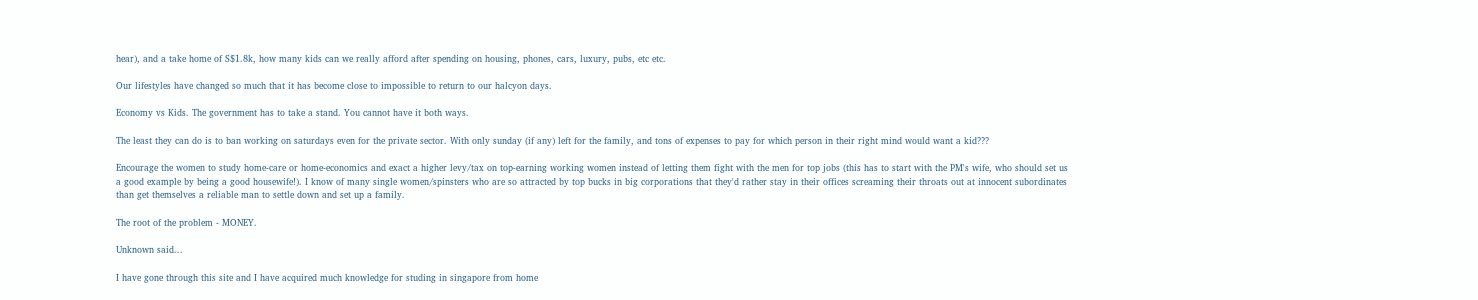hear), and a take home of S$1.8k, how many kids can we really afford after spending on housing, phones, cars, luxury, pubs, etc etc.

Our lifestyles have changed so much that it has become close to impossible to return to our halcyon days.

Economy vs Kids. The government has to take a stand. You cannot have it both ways.

The least they can do is to ban working on saturdays even for the private sector. With only sunday (if any) left for the family, and tons of expenses to pay for which person in their right mind would want a kid???

Encourage the women to study home-care or home-economics and exact a higher levy/tax on top-earning working women instead of letting them fight with the men for top jobs (this has to start with the PM's wife, who should set us a good example by being a good housewife!). I know of many single women/spinsters who are so attracted by top bucks in big corporations that they'd rather stay in their offices screaming their throats out at innocent subordinates than get themselves a reliable man to settle down and set up a family.

The root of the problem - MONEY.

Unknown said...

I have gone through this site and I have acquired much knowledge for studing in singapore from home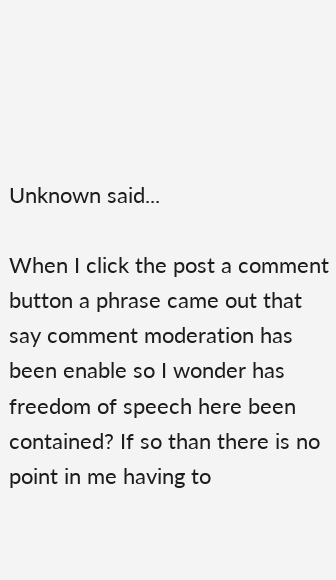Unknown said...

When I click the post a comment button a phrase came out that say comment moderation has been enable so I wonder has freedom of speech here been contained? If so than there is no point in me having to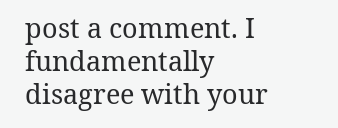post a comment. I fundamentally disagree with your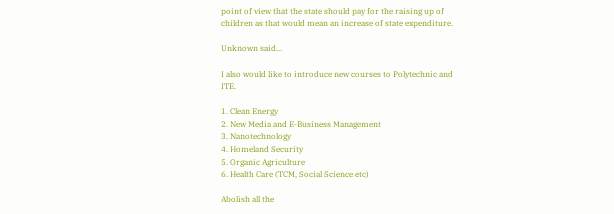point of view that the state should pay for the raising up of children as that would mean an increase of state expenditure.

Unknown said...

I also would like to introduce new courses to Polytechnic and ITE.

1. Clean Energy
2. New Media and E-Business Management
3. Nanotechnology
4. Homeland Security
5. Organic Agriculture
6. Health Care (TCM, Social Science etc)

Abolish all the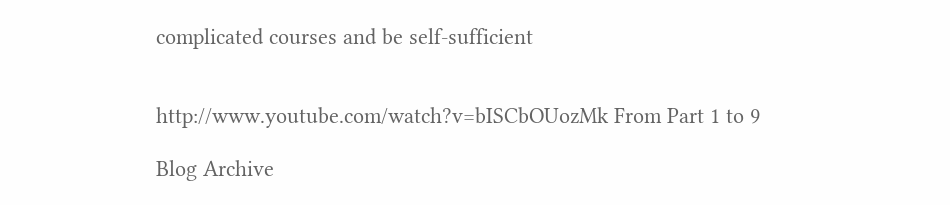complicated courses and be self-sufficient


http://www.youtube.com/watch?v=bISCbOUozMk From Part 1 to 9

Blog Archive